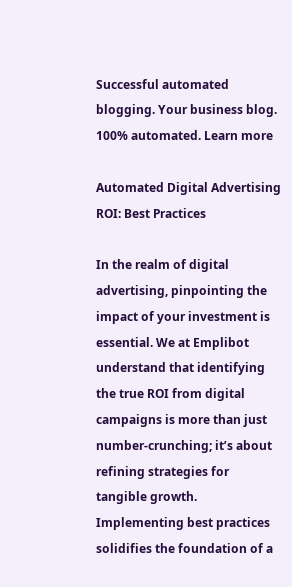Successful automated blogging. Your business blog. 100% automated. Learn more

Automated Digital Advertising ROI: Best Practices

In the realm of digital advertising, pinpointing the impact of your investment is essential. We at Emplibot understand that identifying the true ROI from digital campaigns is more than just number-crunching; it’s about refining strategies for tangible growth. Implementing best practices solidifies the foundation of a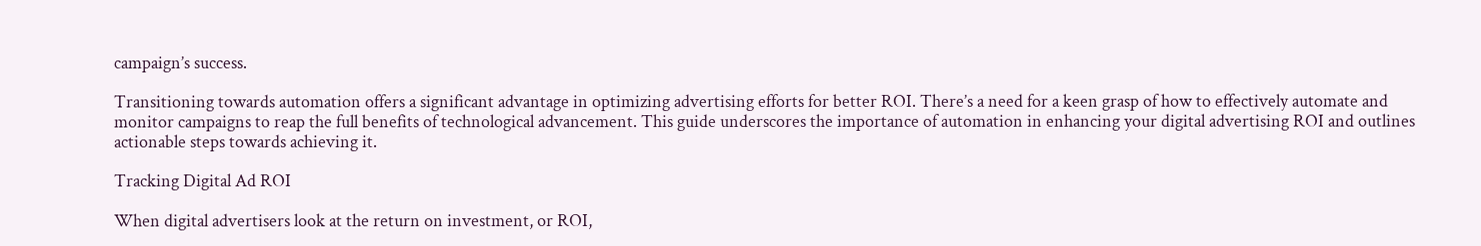campaign’s success.

Transitioning towards automation offers a significant advantage in optimizing advertising efforts for better ROI. There’s a need for a keen grasp of how to effectively automate and monitor campaigns to reap the full benefits of technological advancement. This guide underscores the importance of automation in enhancing your digital advertising ROI and outlines actionable steps towards achieving it.

Tracking Digital Ad ROI

When digital advertisers look at the return on investment, or ROI,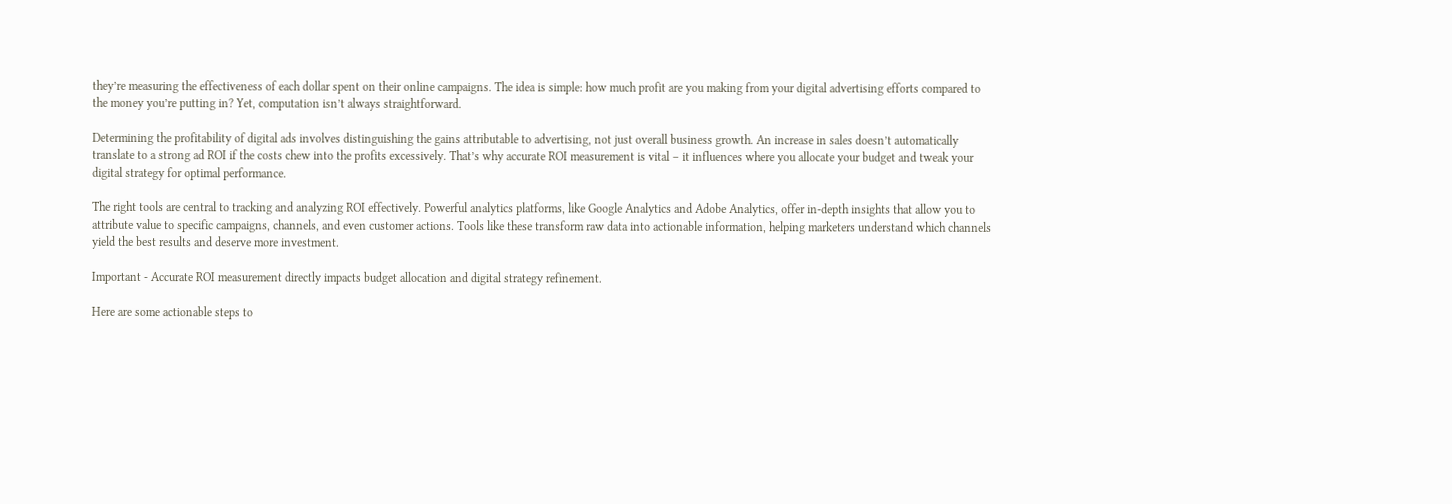they’re measuring the effectiveness of each dollar spent on their online campaigns. The idea is simple: how much profit are you making from your digital advertising efforts compared to the money you’re putting in? Yet, computation isn’t always straightforward.

Determining the profitability of digital ads involves distinguishing the gains attributable to advertising, not just overall business growth. An increase in sales doesn’t automatically translate to a strong ad ROI if the costs chew into the profits excessively. That’s why accurate ROI measurement is vital – it influences where you allocate your budget and tweak your digital strategy for optimal performance.

The right tools are central to tracking and analyzing ROI effectively. Powerful analytics platforms, like Google Analytics and Adobe Analytics, offer in-depth insights that allow you to attribute value to specific campaigns, channels, and even customer actions. Tools like these transform raw data into actionable information, helping marketers understand which channels yield the best results and deserve more investment.

Important - Accurate ROI measurement directly impacts budget allocation and digital strategy refinement.

Here are some actionable steps to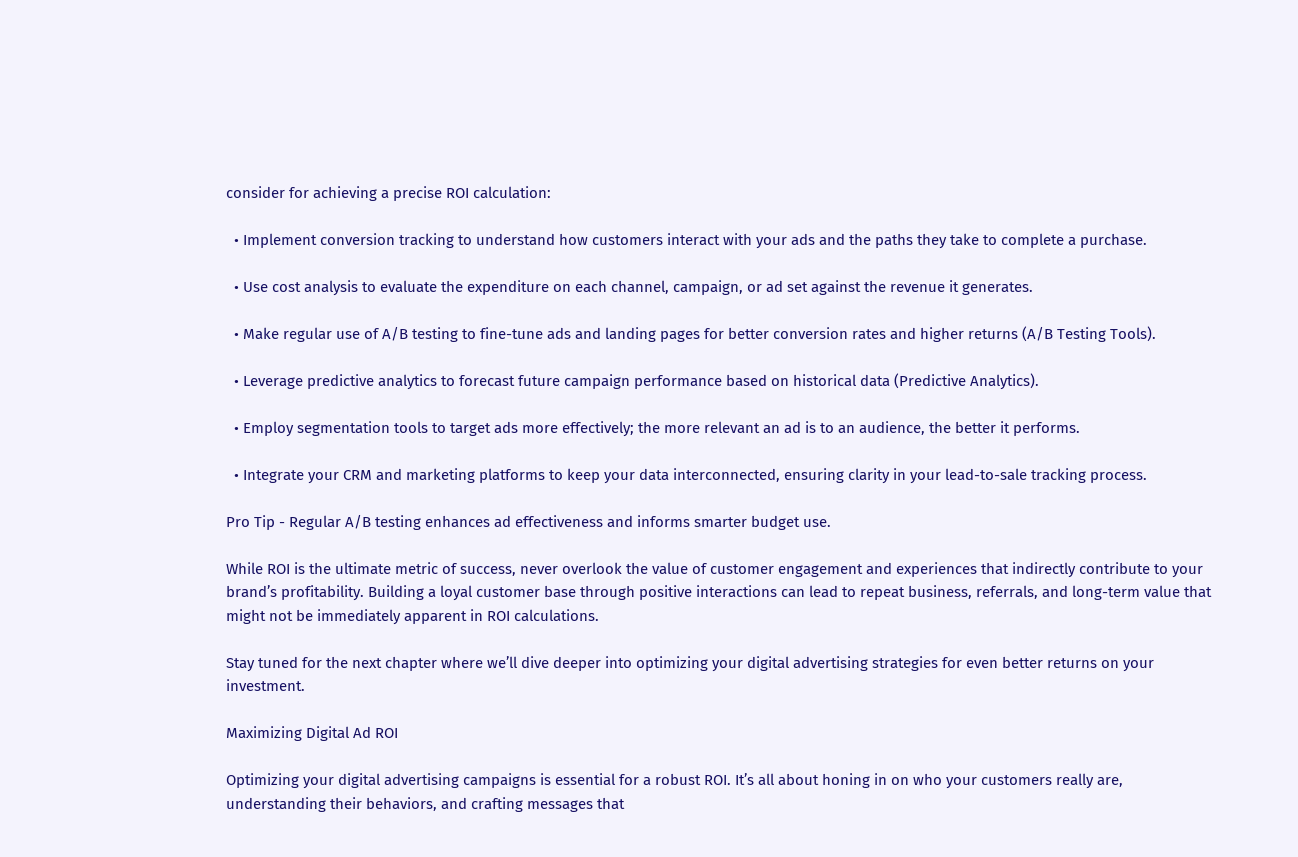consider for achieving a precise ROI calculation:

  • Implement conversion tracking to understand how customers interact with your ads and the paths they take to complete a purchase.

  • Use cost analysis to evaluate the expenditure on each channel, campaign, or ad set against the revenue it generates.

  • Make regular use of A/B testing to fine-tune ads and landing pages for better conversion rates and higher returns (A/B Testing Tools).

  • Leverage predictive analytics to forecast future campaign performance based on historical data (Predictive Analytics).

  • Employ segmentation tools to target ads more effectively; the more relevant an ad is to an audience, the better it performs.

  • Integrate your CRM and marketing platforms to keep your data interconnected, ensuring clarity in your lead-to-sale tracking process.

Pro Tip - Regular A/B testing enhances ad effectiveness and informs smarter budget use.

While ROI is the ultimate metric of success, never overlook the value of customer engagement and experiences that indirectly contribute to your brand’s profitability. Building a loyal customer base through positive interactions can lead to repeat business, referrals, and long-term value that might not be immediately apparent in ROI calculations.

Stay tuned for the next chapter where we’ll dive deeper into optimizing your digital advertising strategies for even better returns on your investment.

Maximizing Digital Ad ROI

Optimizing your digital advertising campaigns is essential for a robust ROI. It’s all about honing in on who your customers really are, understanding their behaviors, and crafting messages that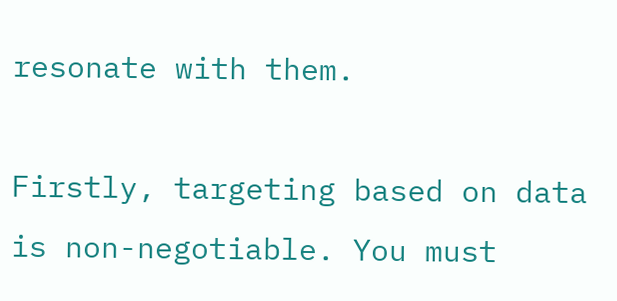resonate with them.

Firstly, targeting based on data is non-negotiable. You must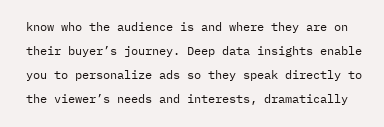know who the audience is and where they are on their buyer’s journey. Deep data insights enable you to personalize ads so they speak directly to the viewer’s needs and interests, dramatically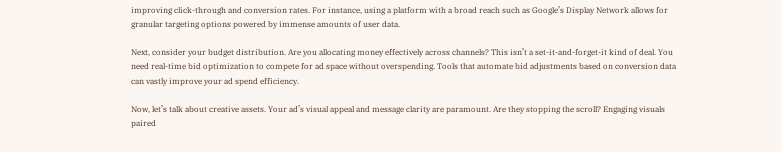improving click-through and conversion rates. For instance, using a platform with a broad reach such as Google’s Display Network allows for granular targeting options powered by immense amounts of user data.

Next, consider your budget distribution. Are you allocating money effectively across channels? This isn’t a set-it-and-forget-it kind of deal. You need real-time bid optimization to compete for ad space without overspending. Tools that automate bid adjustments based on conversion data can vastly improve your ad spend efficiency.

Now, let’s talk about creative assets. Your ad’s visual appeal and message clarity are paramount. Are they stopping the scroll? Engaging visuals paired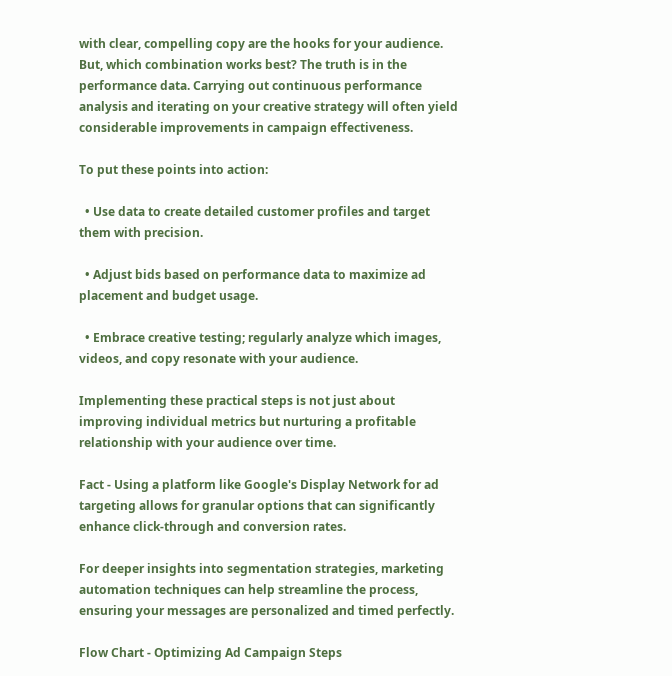with clear, compelling copy are the hooks for your audience. But, which combination works best? The truth is in the performance data. Carrying out continuous performance analysis and iterating on your creative strategy will often yield considerable improvements in campaign effectiveness.

To put these points into action:

  • Use data to create detailed customer profiles and target them with precision.

  • Adjust bids based on performance data to maximize ad placement and budget usage.

  • Embrace creative testing; regularly analyze which images, videos, and copy resonate with your audience.

Implementing these practical steps is not just about improving individual metrics but nurturing a profitable relationship with your audience over time.

Fact - Using a platform like Google's Display Network for ad targeting allows for granular options that can significantly enhance click-through and conversion rates.

For deeper insights into segmentation strategies, marketing automation techniques can help streamline the process, ensuring your messages are personalized and timed perfectly.

Flow Chart - Optimizing Ad Campaign Steps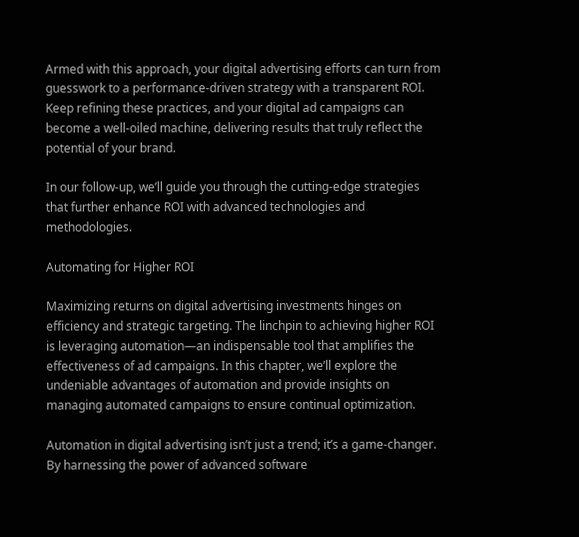Armed with this approach, your digital advertising efforts can turn from guesswork to a performance-driven strategy with a transparent ROI. Keep refining these practices, and your digital ad campaigns can become a well-oiled machine, delivering results that truly reflect the potential of your brand.

In our follow-up, we’ll guide you through the cutting-edge strategies that further enhance ROI with advanced technologies and methodologies.

Automating for Higher ROI

Maximizing returns on digital advertising investments hinges on efficiency and strategic targeting. The linchpin to achieving higher ROI is leveraging automation—an indispensable tool that amplifies the effectiveness of ad campaigns. In this chapter, we’ll explore the undeniable advantages of automation and provide insights on managing automated campaigns to ensure continual optimization.

Automation in digital advertising isn’t just a trend; it’s a game-changer. By harnessing the power of advanced software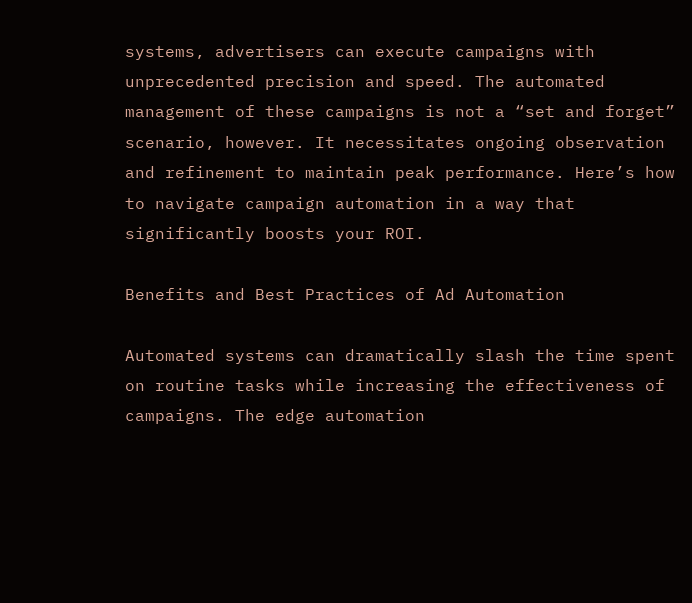systems, advertisers can execute campaigns with unprecedented precision and speed. The automated management of these campaigns is not a “set and forget” scenario, however. It necessitates ongoing observation and refinement to maintain peak performance. Here’s how to navigate campaign automation in a way that significantly boosts your ROI.

Benefits and Best Practices of Ad Automation

Automated systems can dramatically slash the time spent on routine tasks while increasing the effectiveness of campaigns. The edge automation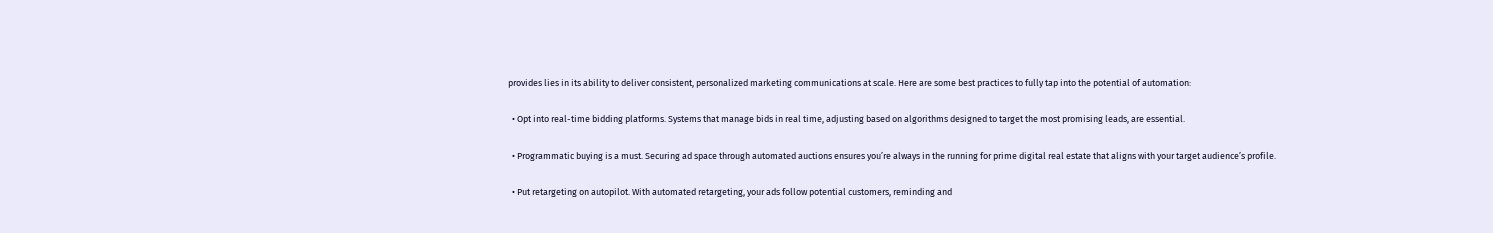provides lies in its ability to deliver consistent, personalized marketing communications at scale. Here are some best practices to fully tap into the potential of automation:

  • Opt into real-time bidding platforms. Systems that manage bids in real time, adjusting based on algorithms designed to target the most promising leads, are essential.

  • Programmatic buying is a must. Securing ad space through automated auctions ensures you’re always in the running for prime digital real estate that aligns with your target audience’s profile.

  • Put retargeting on autopilot. With automated retargeting, your ads follow potential customers, reminding and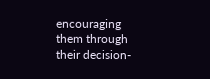encouraging them through their decision-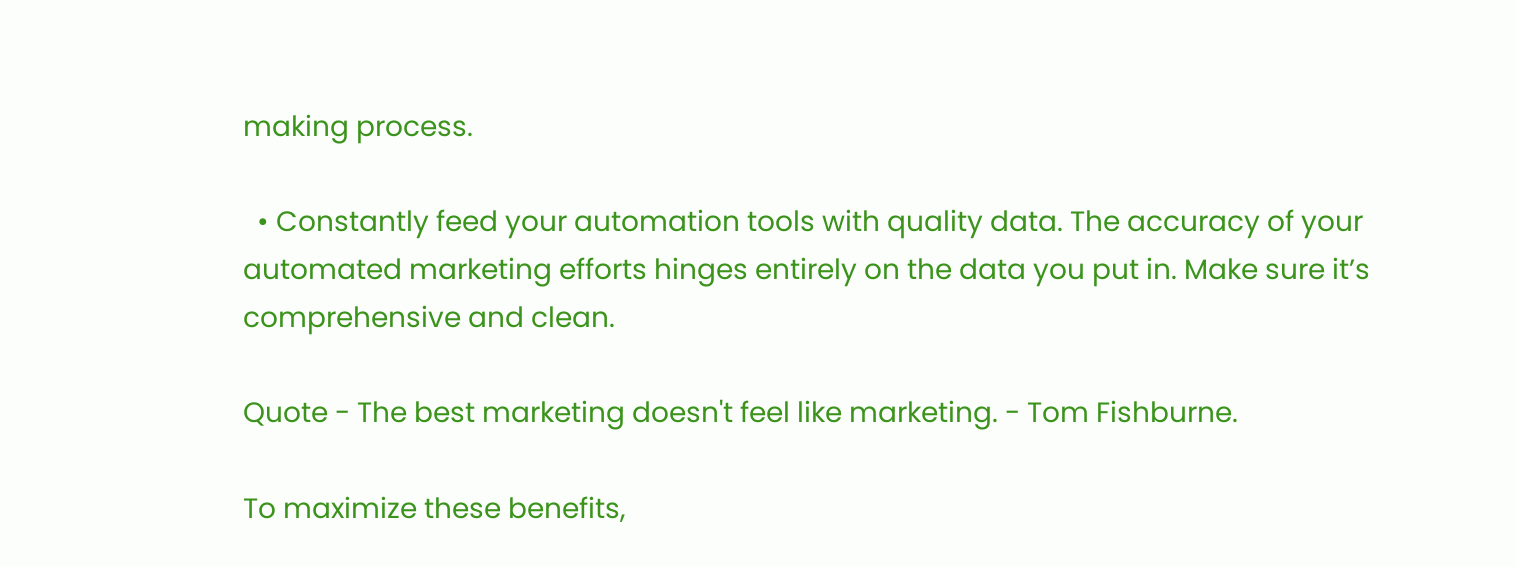making process.

  • Constantly feed your automation tools with quality data. The accuracy of your automated marketing efforts hinges entirely on the data you put in. Make sure it’s comprehensive and clean.

Quote - The best marketing doesn't feel like marketing. - Tom Fishburne.

To maximize these benefits,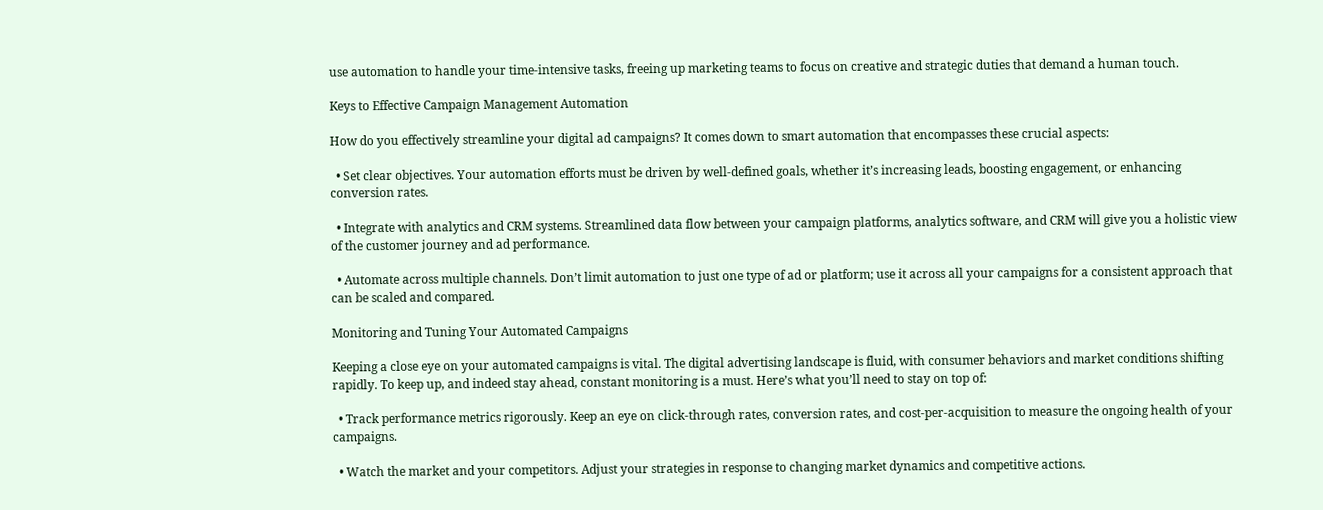use automation to handle your time-intensive tasks, freeing up marketing teams to focus on creative and strategic duties that demand a human touch.

Keys to Effective Campaign Management Automation

How do you effectively streamline your digital ad campaigns? It comes down to smart automation that encompasses these crucial aspects:

  • Set clear objectives. Your automation efforts must be driven by well-defined goals, whether it’s increasing leads, boosting engagement, or enhancing conversion rates.

  • Integrate with analytics and CRM systems. Streamlined data flow between your campaign platforms, analytics software, and CRM will give you a holistic view of the customer journey and ad performance.

  • Automate across multiple channels. Don’t limit automation to just one type of ad or platform; use it across all your campaigns for a consistent approach that can be scaled and compared.

Monitoring and Tuning Your Automated Campaigns

Keeping a close eye on your automated campaigns is vital. The digital advertising landscape is fluid, with consumer behaviors and market conditions shifting rapidly. To keep up, and indeed stay ahead, constant monitoring is a must. Here’s what you’ll need to stay on top of:

  • Track performance metrics rigorously. Keep an eye on click-through rates, conversion rates, and cost-per-acquisition to measure the ongoing health of your campaigns.

  • Watch the market and your competitors. Adjust your strategies in response to changing market dynamics and competitive actions.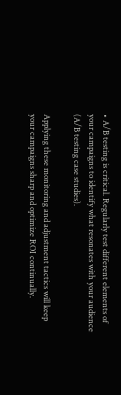• A/B testing is critical. Regularly test different elements of your campaigns to identify what resonates with your audience (A/B testing case studies).

Applying these monitoring and adjustment tactics will keep your campaigns sharp and optimize ROI continually.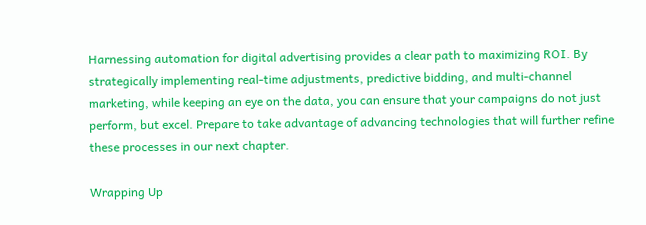Harnessing automation for digital advertising provides a clear path to maximizing ROI. By strategically implementing real-time adjustments, predictive bidding, and multi-channel marketing, while keeping an eye on the data, you can ensure that your campaigns do not just perform, but excel. Prepare to take advantage of advancing technologies that will further refine these processes in our next chapter.

Wrapping Up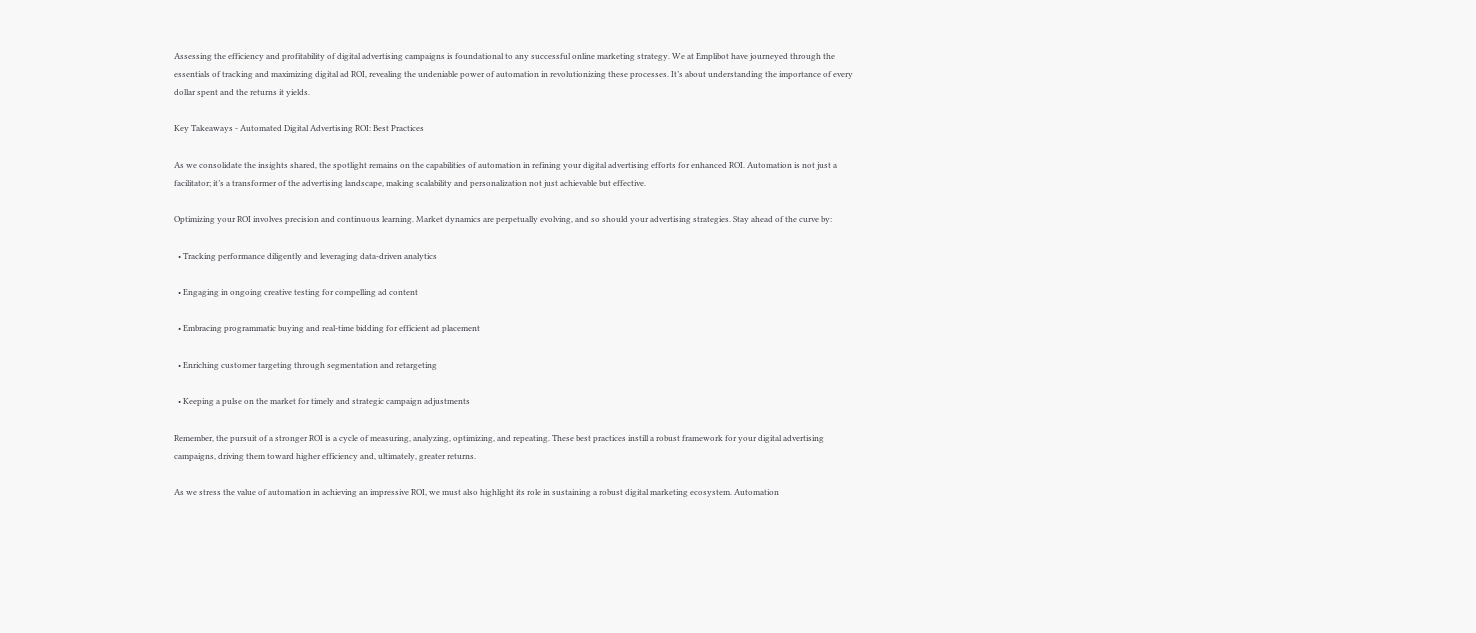Assessing the efficiency and profitability of digital advertising campaigns is foundational to any successful online marketing strategy. We at Emplibot have journeyed through the essentials of tracking and maximizing digital ad ROI, revealing the undeniable power of automation in revolutionizing these processes. It’s about understanding the importance of every dollar spent and the returns it yields.

Key Takeaways - Automated Digital Advertising ROI: Best Practices

As we consolidate the insights shared, the spotlight remains on the capabilities of automation in refining your digital advertising efforts for enhanced ROI. Automation is not just a facilitator; it’s a transformer of the advertising landscape, making scalability and personalization not just achievable but effective.

Optimizing your ROI involves precision and continuous learning. Market dynamics are perpetually evolving, and so should your advertising strategies. Stay ahead of the curve by:

  • Tracking performance diligently and leveraging data-driven analytics

  • Engaging in ongoing creative testing for compelling ad content

  • Embracing programmatic buying and real-time bidding for efficient ad placement

  • Enriching customer targeting through segmentation and retargeting

  • Keeping a pulse on the market for timely and strategic campaign adjustments

Remember, the pursuit of a stronger ROI is a cycle of measuring, analyzing, optimizing, and repeating. These best practices instill a robust framework for your digital advertising campaigns, driving them toward higher efficiency and, ultimately, greater returns.

As we stress the value of automation in achieving an impressive ROI, we must also highlight its role in sustaining a robust digital marketing ecosystem. Automation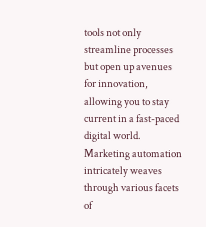tools not only streamline processes but open up avenues for innovation, allowing you to stay current in a fast-paced digital world. Marketing automation intricately weaves through various facets of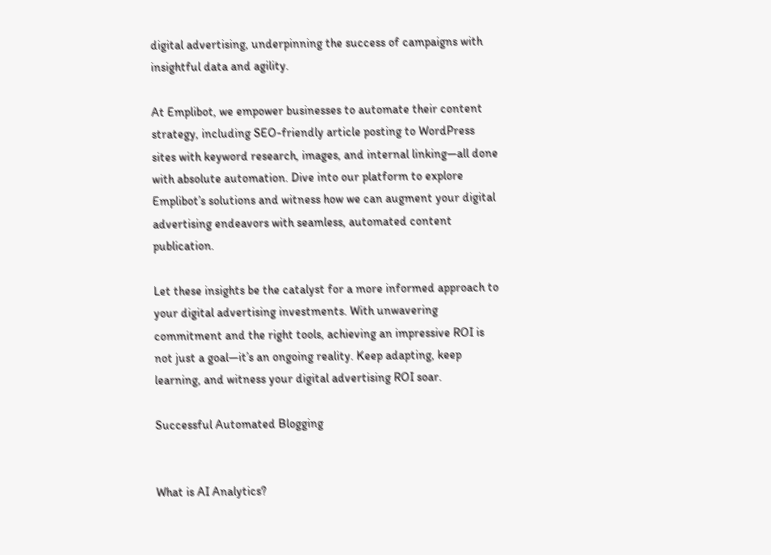digital advertising, underpinning the success of campaigns with insightful data and agility.

At Emplibot, we empower businesses to automate their content strategy, including SEO-friendly article posting to WordPress sites with keyword research, images, and internal linking—all done with absolute automation. Dive into our platform to explore Emplibot’s solutions and witness how we can augment your digital advertising endeavors with seamless, automated content publication.

Let these insights be the catalyst for a more informed approach to your digital advertising investments. With unwavering commitment and the right tools, achieving an impressive ROI is not just a goal—it’s an ongoing reality. Keep adapting, keep learning, and witness your digital advertising ROI soar.

Successful Automated Blogging


What is AI Analytics?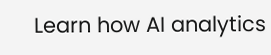Learn how AI analytics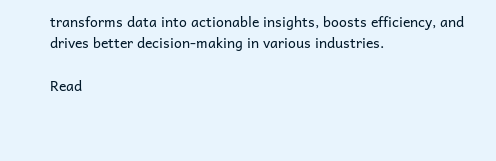transforms data into actionable insights, boosts efficiency, and drives better decision-making in various industries.

Read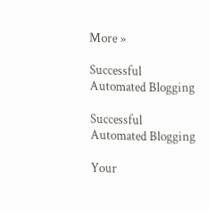More »

Successful Automated Blogging

Successful Automated Blogging

Your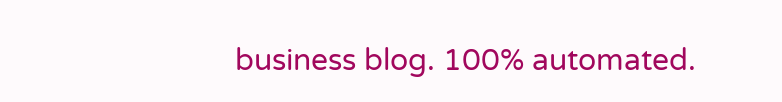business blog. 100% automated.